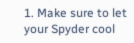1. Make sure to let your Spyder cool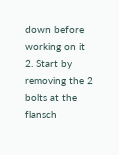down before working on it
2. Start by removing the 2 bolts at the flansch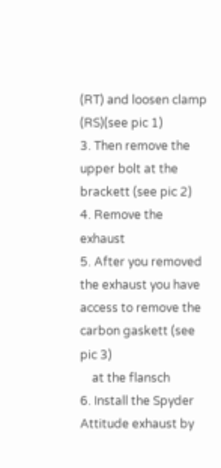(RT) and loosen clamp (RS)(see pic 1)
3. Then remove the  upper bolt at the brackett (see pic 2)
4. Remove the exhaust
5. After you removed the exhaust you have access to remove the carbon gaskett (see pic 3)
    at the flansch
6. Install the Spyder Attitude exhaust by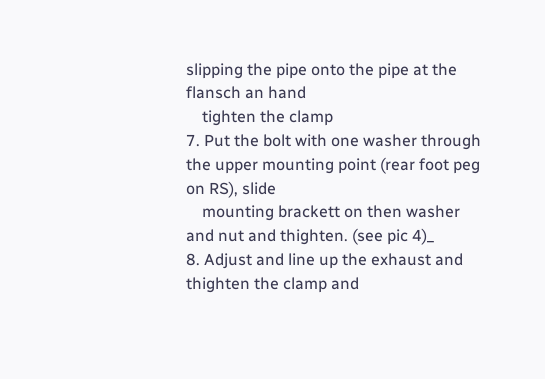slipping the pipe onto the pipe at the flansch an hand
    tighten the clamp
7. Put the bolt with one washer through the upper mounting point (rear foot peg on RS), slide
    mounting brackett on then washer and nut and thighten. (see pic 4)_
8. Adjust and line up the exhaust and thighten the clamp and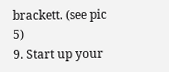brackett. (see pic 5)
9. Start up your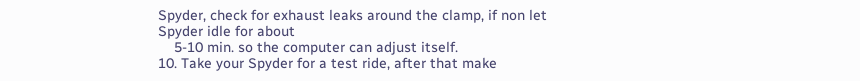Spyder, check for exhaust leaks around the clamp, if non let Spyder idle for about
    5-10 min. so the computer can adjust itself.
10. Take your Spyder for a test ride, after that make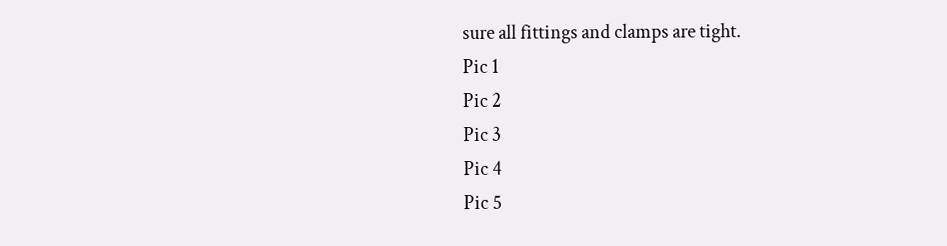sure all fittings and clamps are tight.
Pic 1
Pic 2
Pic 3
Pic 4
Pic 5